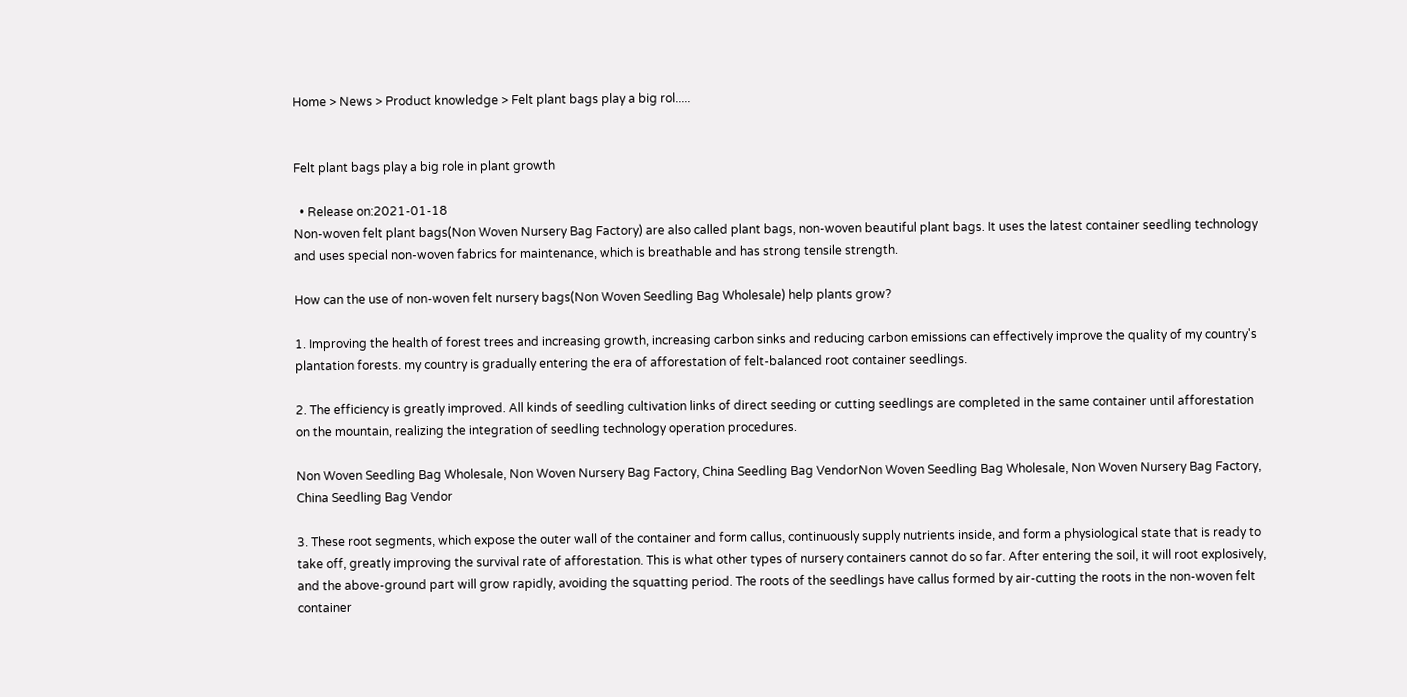Home > News > Product knowledge > Felt plant bags play a big rol.....


Felt plant bags play a big role in plant growth

  • Release on:2021-01-18
Non-woven felt plant bags(Non Woven Nursery Bag Factory) are also called plant bags, non-woven beautiful plant bags. It uses the latest container seedling technology and uses special non-woven fabrics for maintenance, which is breathable and has strong tensile strength.

How can the use of non-woven felt nursery bags(Non Woven Seedling Bag Wholesale) help plants grow?

1. Improving the health of forest trees and increasing growth, increasing carbon sinks and reducing carbon emissions can effectively improve the quality of my country's plantation forests. my country is gradually entering the era of afforestation of felt-balanced root container seedlings.

2. The efficiency is greatly improved. All kinds of seedling cultivation links of direct seeding or cutting seedlings are completed in the same container until afforestation on the mountain, realizing the integration of seedling technology operation procedures.

Non Woven Seedling Bag Wholesale, Non Woven Nursery Bag Factory, China Seedling Bag VendorNon Woven Seedling Bag Wholesale, Non Woven Nursery Bag Factory, China Seedling Bag Vendor

3. These root segments, which expose the outer wall of the container and form callus, continuously supply nutrients inside, and form a physiological state that is ready to take off, greatly improving the survival rate of afforestation. This is what other types of nursery containers cannot do so far. After entering the soil, it will root explosively, and the above-ground part will grow rapidly, avoiding the squatting period. The roots of the seedlings have callus formed by air-cutting the roots in the non-woven felt container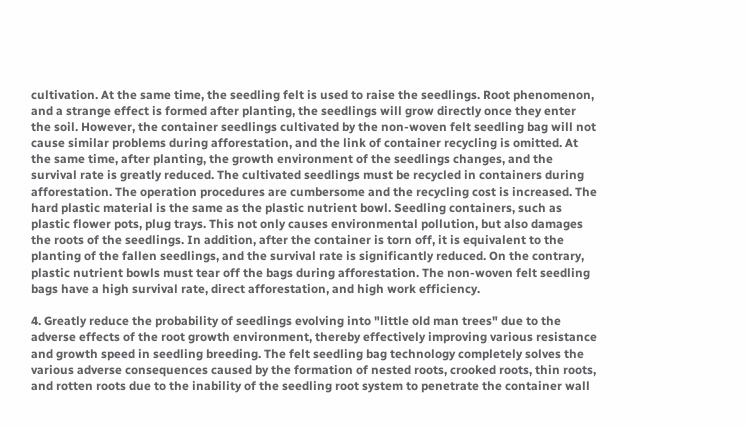cultivation. At the same time, the seedling felt is used to raise the seedlings. Root phenomenon, and a strange effect is formed after planting, the seedlings will grow directly once they enter the soil. However, the container seedlings cultivated by the non-woven felt seedling bag will not cause similar problems during afforestation, and the link of container recycling is omitted. At the same time, after planting, the growth environment of the seedlings changes, and the survival rate is greatly reduced. The cultivated seedlings must be recycled in containers during afforestation. The operation procedures are cumbersome and the recycling cost is increased. The hard plastic material is the same as the plastic nutrient bowl. Seedling containers, such as plastic flower pots, plug trays. This not only causes environmental pollution, but also damages the roots of the seedlings. In addition, after the container is torn off, it is equivalent to the planting of the fallen seedlings, and the survival rate is significantly reduced. On the contrary, plastic nutrient bowls must tear off the bags during afforestation. The non-woven felt seedling bags have a high survival rate, direct afforestation, and high work efficiency.

4. Greatly reduce the probability of seedlings evolving into "little old man trees" due to the adverse effects of the root growth environment, thereby effectively improving various resistance and growth speed in seedling breeding. The felt seedling bag technology completely solves the various adverse consequences caused by the formation of nested roots, crooked roots, thin roots, and rotten roots due to the inability of the seedling root system to penetrate the container wall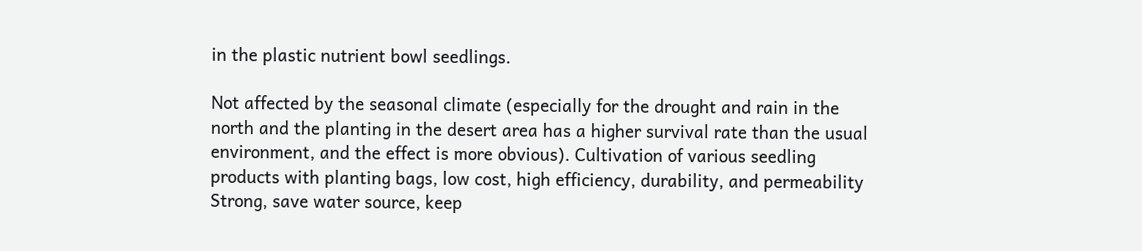in the plastic nutrient bowl seedlings.

Not affected by the seasonal climate (especially for the drought and rain in the north and the planting in the desert area has a higher survival rate than the usual environment, and the effect is more obvious). Cultivation of various seedling products with planting bags, low cost, high efficiency, durability, and permeability Strong, save water source, keep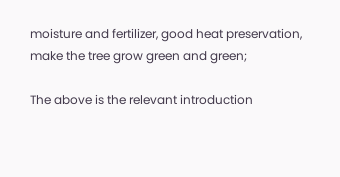moisture and fertilizer, good heat preservation, make the tree grow green and green;

The above is the relevant introduction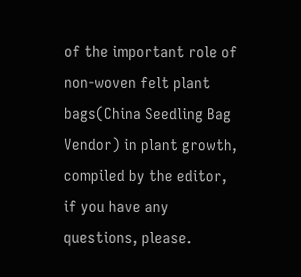of the important role of non-woven felt plant bags(China Seedling Bag Vendor) in plant growth, compiled by the editor, if you have any questions, please.